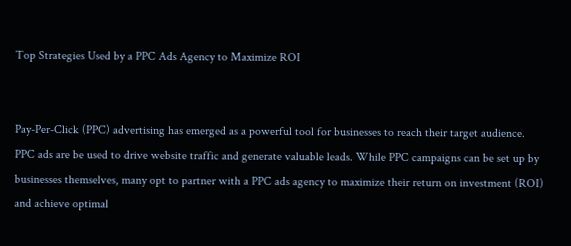Top Strategies Used by a PPC Ads Agency to Maximize ROI


Pay-Per-Click (PPC) advertising has emerged as a powerful tool for businesses to reach their target audience. PPC ads are be used to drive website traffic and generate valuable leads. While PPC campaigns can be set up by businesses themselves, many opt to partner with a PPC ads agency to maximize their return on investment (ROI) and achieve optimal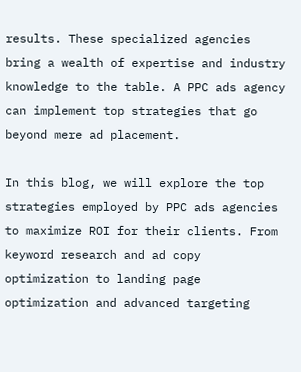results. These specialized agencies bring a wealth of expertise and industry knowledge to the table. A PPC ads agency can implement top strategies that go beyond mere ad placement.

In this blog, we will explore the top strategies employed by PPC ads agencies to maximize ROI for their clients. From keyword research and ad copy optimization to landing page optimization and advanced targeting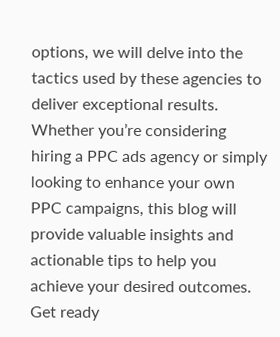options, we will delve into the tactics used by these agencies to deliver exceptional results. Whether you’re considering hiring a PPC ads agency or simply looking to enhance your own PPC campaigns, this blog will provide valuable insights and actionable tips to help you achieve your desired outcomes. Get ready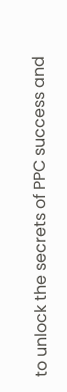to unlock the secrets of PPC success and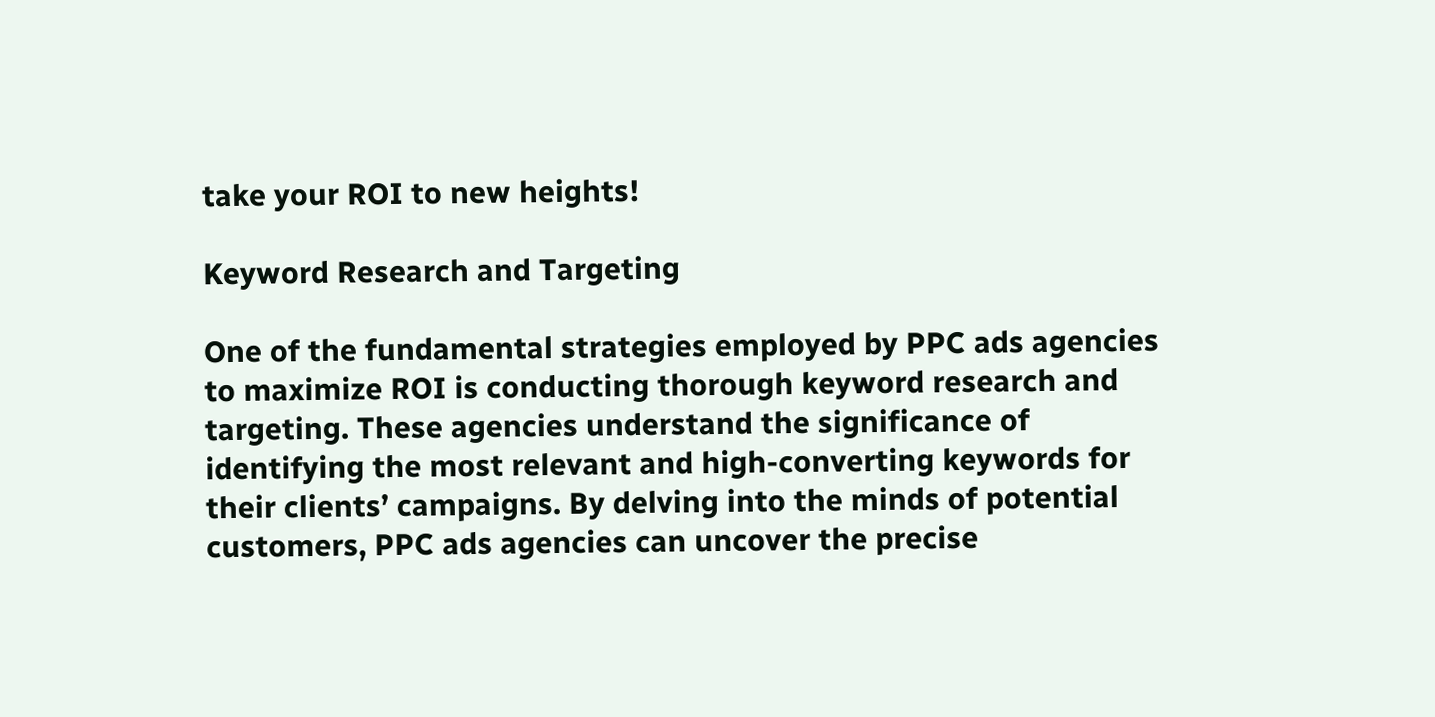take your ROI to new heights!

Keyword Research and Targeting

One of the fundamental strategies employed by PPC ads agencies to maximize ROI is conducting thorough keyword research and targeting. These agencies understand the significance of identifying the most relevant and high-converting keywords for their clients’ campaigns. By delving into the minds of potential customers, PPC ads agencies can uncover the precise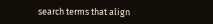search terms that align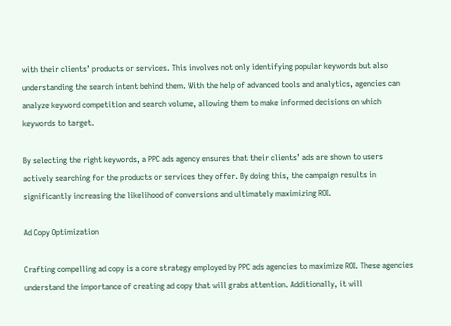with their clients’ products or services. This involves not only identifying popular keywords but also understanding the search intent behind them. With the help of advanced tools and analytics, agencies can analyze keyword competition and search volume, allowing them to make informed decisions on which keywords to target.

By selecting the right keywords, a PPC ads agency ensures that their clients’ ads are shown to users actively searching for the products or services they offer. By doing this, the campaign results in significantly increasing the likelihood of conversions and ultimately maximizing ROI.

Ad Copy Optimization

Crafting compelling ad copy is a core strategy employed by PPC ads agencies to maximize ROI. These agencies understand the importance of creating ad copy that will grabs attention. Additionally, it will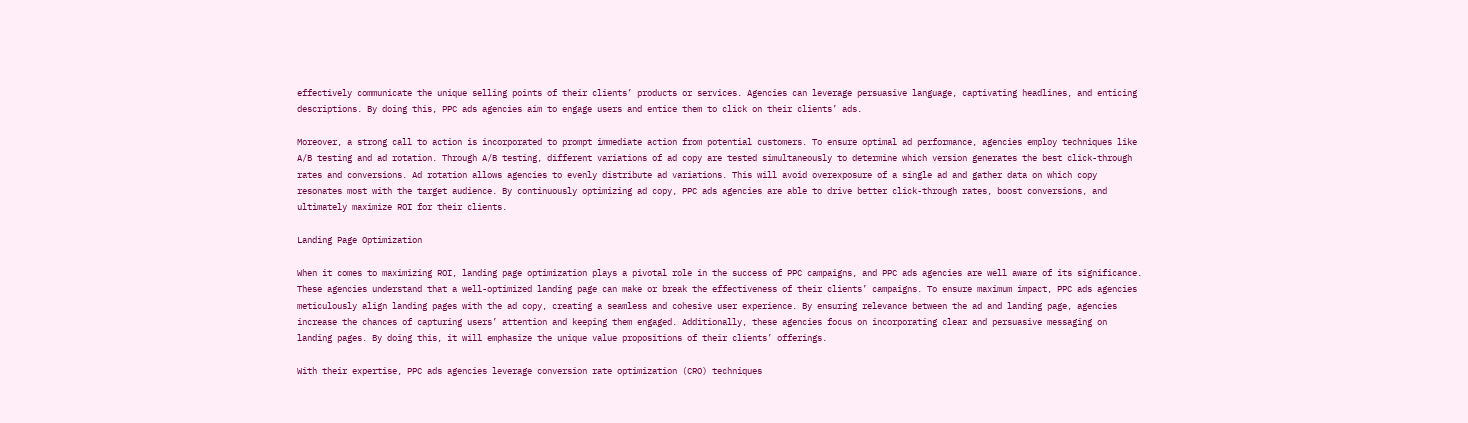effectively communicate the unique selling points of their clients’ products or services. Agencies can leverage persuasive language, captivating headlines, and enticing descriptions. By doing this, PPC ads agencies aim to engage users and entice them to click on their clients’ ads.

Moreover, a strong call to action is incorporated to prompt immediate action from potential customers. To ensure optimal ad performance, agencies employ techniques like A/B testing and ad rotation. Through A/B testing, different variations of ad copy are tested simultaneously to determine which version generates the best click-through rates and conversions. Ad rotation allows agencies to evenly distribute ad variations. This will avoid overexposure of a single ad and gather data on which copy resonates most with the target audience. By continuously optimizing ad copy, PPC ads agencies are able to drive better click-through rates, boost conversions, and ultimately maximize ROI for their clients.

Landing Page Optimization

When it comes to maximizing ROI, landing page optimization plays a pivotal role in the success of PPC campaigns, and PPC ads agencies are well aware of its significance. These agencies understand that a well-optimized landing page can make or break the effectiveness of their clients’ campaigns. To ensure maximum impact, PPC ads agencies meticulously align landing pages with the ad copy, creating a seamless and cohesive user experience. By ensuring relevance between the ad and landing page, agencies increase the chances of capturing users’ attention and keeping them engaged. Additionally, these agencies focus on incorporating clear and persuasive messaging on landing pages. By doing this, it will emphasize the unique value propositions of their clients’ offerings.

With their expertise, PPC ads agencies leverage conversion rate optimization (CRO) techniques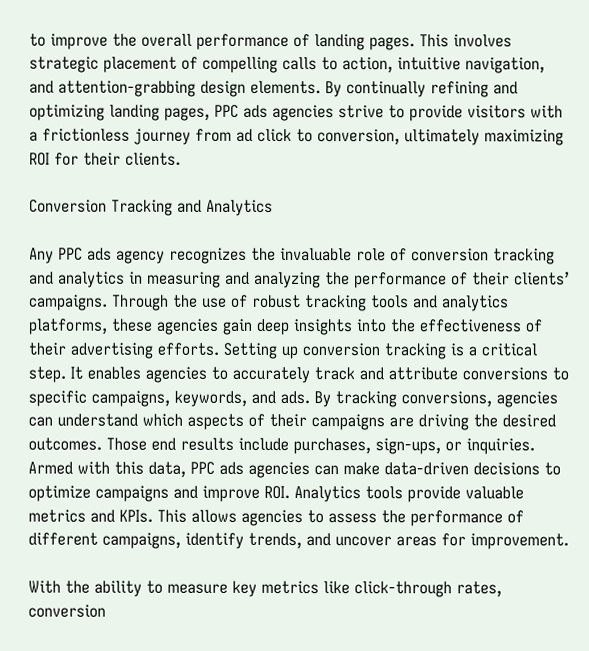to improve the overall performance of landing pages. This involves strategic placement of compelling calls to action, intuitive navigation, and attention-grabbing design elements. By continually refining and optimizing landing pages, PPC ads agencies strive to provide visitors with a frictionless journey from ad click to conversion, ultimately maximizing ROI for their clients.

Conversion Tracking and Analytics

Any PPC ads agency recognizes the invaluable role of conversion tracking and analytics in measuring and analyzing the performance of their clients’ campaigns. Through the use of robust tracking tools and analytics platforms, these agencies gain deep insights into the effectiveness of their advertising efforts. Setting up conversion tracking is a critical step. It enables agencies to accurately track and attribute conversions to specific campaigns, keywords, and ads. By tracking conversions, agencies can understand which aspects of their campaigns are driving the desired outcomes. Those end results include purchases, sign-ups, or inquiries. Armed with this data, PPC ads agencies can make data-driven decisions to optimize campaigns and improve ROI. Analytics tools provide valuable metrics and KPIs. This allows agencies to assess the performance of different campaigns, identify trends, and uncover areas for improvement.

With the ability to measure key metrics like click-through rates, conversion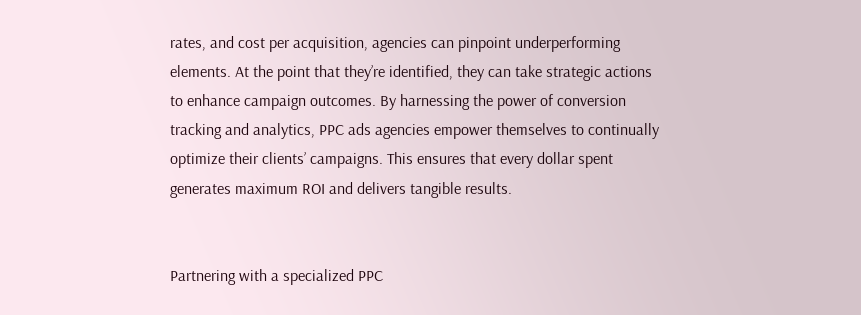rates, and cost per acquisition, agencies can pinpoint underperforming elements. At the point that they’re identified, they can take strategic actions to enhance campaign outcomes. By harnessing the power of conversion tracking and analytics, PPC ads agencies empower themselves to continually optimize their clients’ campaigns. This ensures that every dollar spent generates maximum ROI and delivers tangible results.


Partnering with a specialized PPC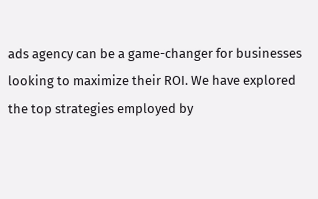ads agency can be a game-changer for businesses looking to maximize their ROI. We have explored the top strategies employed by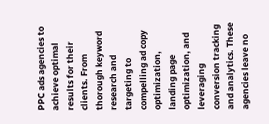PPC ads agencies to achieve optimal results for their clients. From thorough keyword research and targeting to compelling ad copy optimization, landing page optimization, and leveraging conversion tracking and analytics. These agencies leave no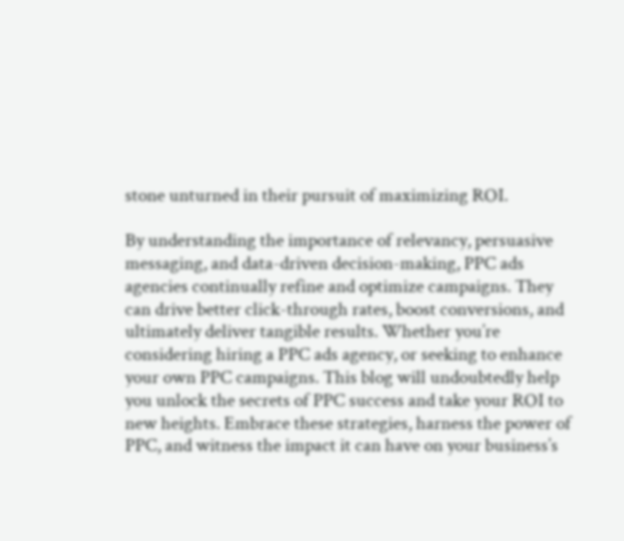stone unturned in their pursuit of maximizing ROI.

By understanding the importance of relevancy, persuasive messaging, and data-driven decision-making, PPC ads agencies continually refine and optimize campaigns. They can drive better click-through rates, boost conversions, and ultimately deliver tangible results. Whether you’re considering hiring a PPC ads agency, or seeking to enhance your own PPC campaigns. This blog will undoubtedly help you unlock the secrets of PPC success and take your ROI to new heights. Embrace these strategies, harness the power of PPC, and witness the impact it can have on your business’s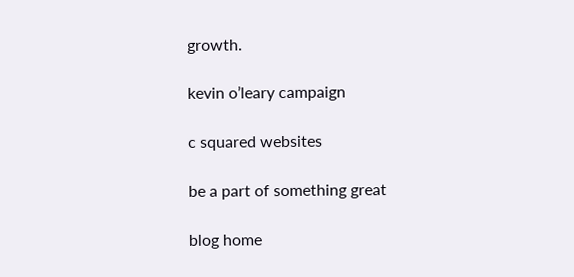growth.

kevin o’leary campaign

c squared websites

be a part of something great

blog home